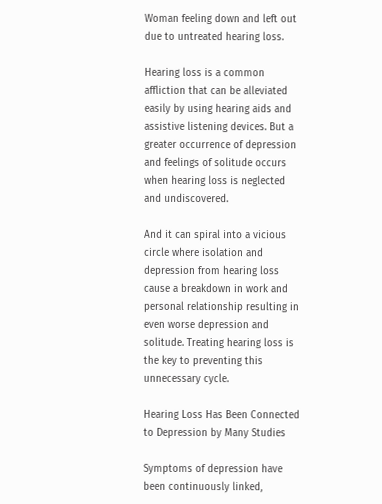Woman feeling down and left out due to untreated hearing loss.

Hearing loss is a common affliction that can be alleviated easily by using hearing aids and assistive listening devices. But a greater occurrence of depression and feelings of solitude occurs when hearing loss is neglected and undiscovered.

And it can spiral into a vicious circle where isolation and depression from hearing loss cause a breakdown in work and personal relationship resulting in even worse depression and solitude. Treating hearing loss is the key to preventing this unnecessary cycle.

Hearing Loss Has Been Connected to Depression by Many Studies

Symptoms of depression have been continuously linked,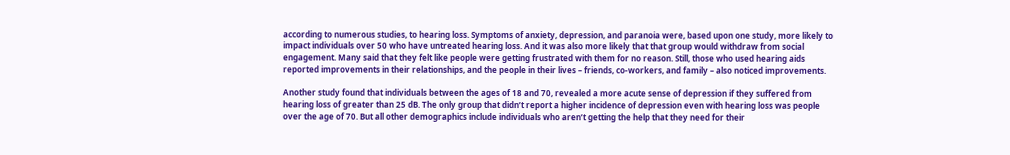according to numerous studies, to hearing loss. Symptoms of anxiety, depression, and paranoia were, based upon one study, more likely to impact individuals over 50 who have untreated hearing loss. And it was also more likely that that group would withdraw from social engagement. Many said that they felt like people were getting frustrated with them for no reason. Still, those who used hearing aids reported improvements in their relationships, and the people in their lives – friends, co-workers, and family – also noticed improvements.

Another study found that individuals between the ages of 18 and 70, revealed a more acute sense of depression if they suffered from hearing loss of greater than 25 dB. The only group that didn’t report a higher incidence of depression even with hearing loss was people over the age of 70. But all other demographics include individuals who aren’t getting the help that they need for their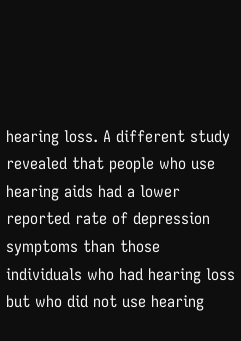hearing loss. A different study revealed that people who use hearing aids had a lower reported rate of depression symptoms than those individuals who had hearing loss but who did not use hearing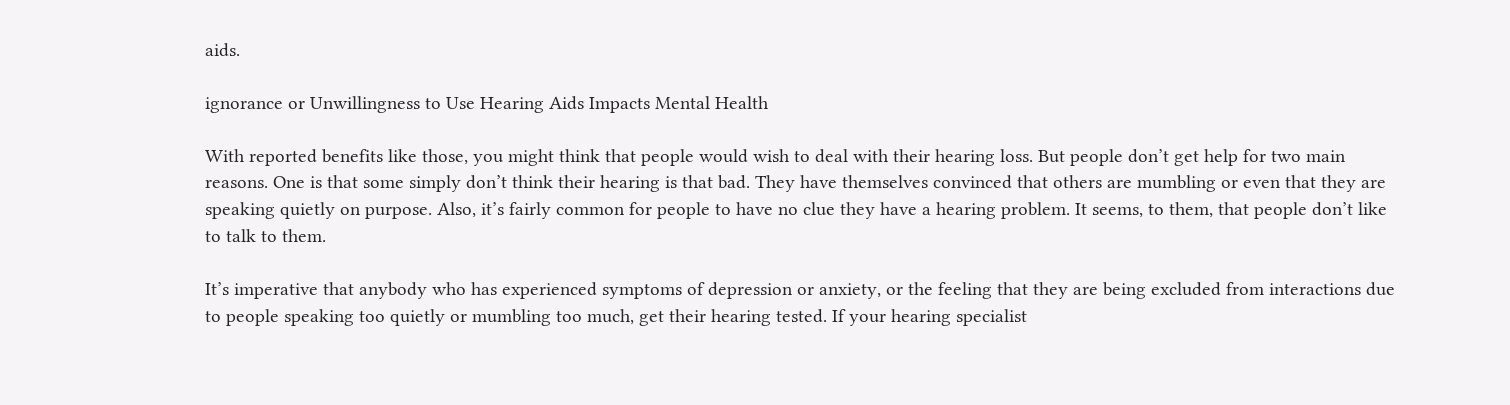aids.

ignorance or Unwillingness to Use Hearing Aids Impacts Mental Health

With reported benefits like those, you might think that people would wish to deal with their hearing loss. But people don’t get help for two main reasons. One is that some simply don’t think their hearing is that bad. They have themselves convinced that others are mumbling or even that they are speaking quietly on purpose. Also, it’s fairly common for people to have no clue they have a hearing problem. It seems, to them, that people don’t like to talk to them.

It’s imperative that anybody who has experienced symptoms of depression or anxiety, or the feeling that they are being excluded from interactions due to people speaking too quietly or mumbling too much, get their hearing tested. If your hearing specialist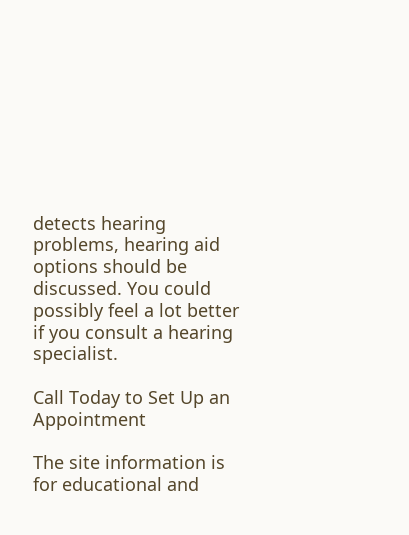detects hearing problems, hearing aid options should be discussed. You could possibly feel a lot better if you consult a hearing specialist.

Call Today to Set Up an Appointment

The site information is for educational and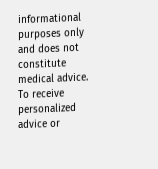informational purposes only and does not constitute medical advice. To receive personalized advice or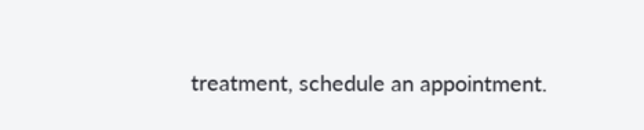treatment, schedule an appointment.